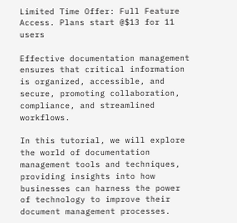Limited Time Offer: Full Feature Access. Plans start @$13 for 11 users

Effective documentation management ensures that critical information is organized, accessible, and secure, promoting collaboration, compliance, and streamlined workflows.

In this tutorial, we will explore the world of documentation management tools and techniques, providing insights into how businesses can harness the power of technology to improve their document management processes.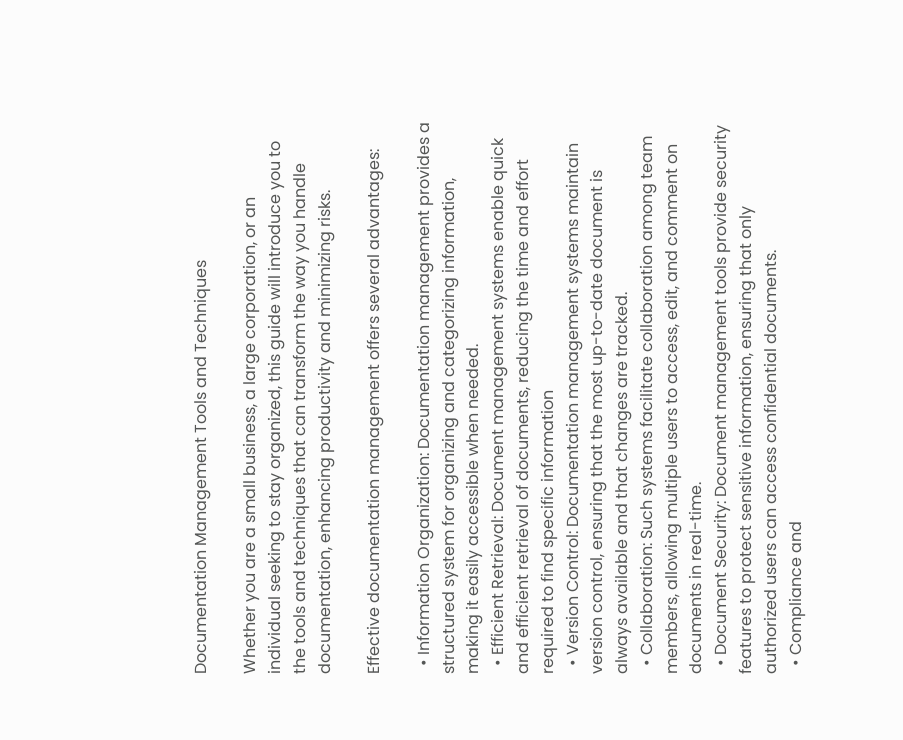Documentation Management Tools and Techniques

Whether you are a small business, a large corporation, or an individual seeking to stay organized, this guide will introduce you to the tools and techniques that can transform the way you handle documentation, enhancing productivity and minimizing risks.

Effective documentation management offers several advantages:

  • Information Organization: Documentation management provides a structured system for organizing and categorizing information, making it easily accessible when needed.
  • Efficient Retrieval: Document management systems enable quick and efficient retrieval of documents, reducing the time and effort required to find specific information
  • Version Control: Documentation management systems maintain version control, ensuring that the most up-to-date document is always available and that changes are tracked.
  • Collaboration: Such systems facilitate collaboration among team members, allowing multiple users to access, edit, and comment on documents in real-time.
  • Document Security: Document management tools provide security features to protect sensitive information, ensuring that only authorized users can access confidential documents.
  • Compliance and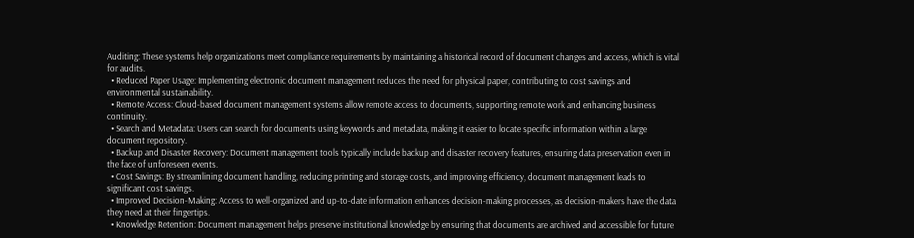Auditing: These systems help organizations meet compliance requirements by maintaining a historical record of document changes and access, which is vital for audits.
  • Reduced Paper Usage: Implementing electronic document management reduces the need for physical paper, contributing to cost savings and environmental sustainability.
  • Remote Access: Cloud-based document management systems allow remote access to documents, supporting remote work and enhancing business continuity.
  • Search and Metadata: Users can search for documents using keywords and metadata, making it easier to locate specific information within a large document repository.
  • Backup and Disaster Recovery: Document management tools typically include backup and disaster recovery features, ensuring data preservation even in the face of unforeseen events.
  • Cost Savings: By streamlining document handling, reducing printing and storage costs, and improving efficiency, document management leads to significant cost savings.
  • Improved Decision-Making: Access to well-organized and up-to-date information enhances decision-making processes, as decision-makers have the data they need at their fingertips.
  • Knowledge Retention: Document management helps preserve institutional knowledge by ensuring that documents are archived and accessible for future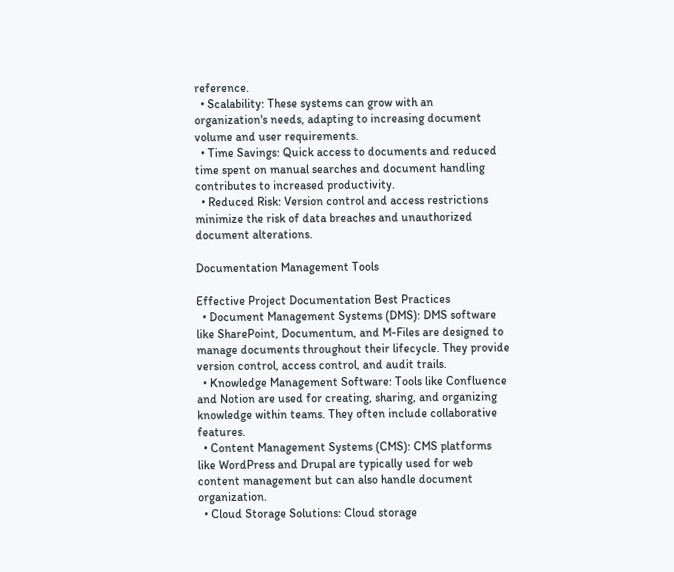reference.
  • Scalability: These systems can grow with an organization's needs, adapting to increasing document volume and user requirements.
  • Time Savings: Quick access to documents and reduced time spent on manual searches and document handling contributes to increased productivity.
  • Reduced Risk: Version control and access restrictions minimize the risk of data breaches and unauthorized document alterations.

Documentation Management Tools

Effective Project Documentation Best Practices
  • Document Management Systems (DMS): DMS software like SharePoint, Documentum, and M-Files are designed to manage documents throughout their lifecycle. They provide version control, access control, and audit trails.
  • Knowledge Management Software: Tools like Confluence and Notion are used for creating, sharing, and organizing knowledge within teams. They often include collaborative features.
  • Content Management Systems (CMS): CMS platforms like WordPress and Drupal are typically used for web content management but can also handle document organization.
  • Cloud Storage Solutions: Cloud storage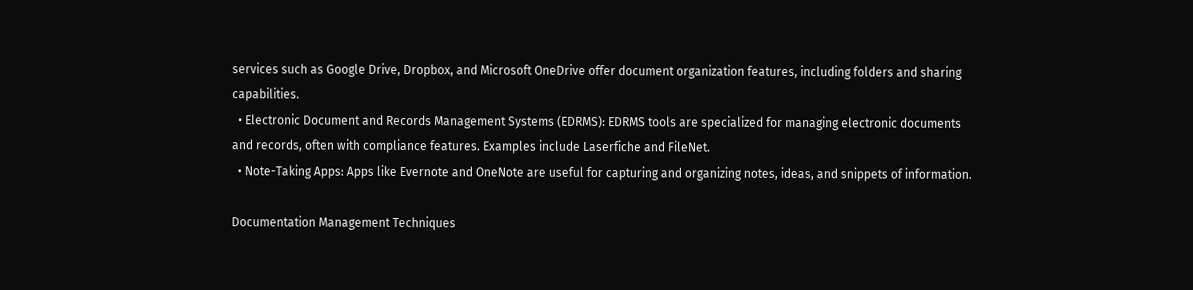services such as Google Drive, Dropbox, and Microsoft OneDrive offer document organization features, including folders and sharing capabilities.
  • Electronic Document and Records Management Systems (EDRMS): EDRMS tools are specialized for managing electronic documents and records, often with compliance features. Examples include Laserfiche and FileNet.
  • Note-Taking Apps: Apps like Evernote and OneNote are useful for capturing and organizing notes, ideas, and snippets of information.

Documentation Management Techniques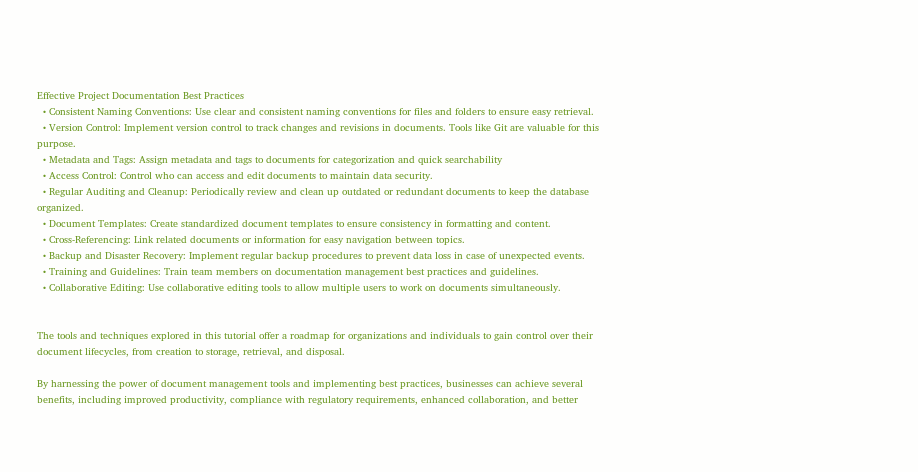Effective Project Documentation Best Practices
  • Consistent Naming Conventions: Use clear and consistent naming conventions for files and folders to ensure easy retrieval.
  • Version Control: Implement version control to track changes and revisions in documents. Tools like Git are valuable for this purpose.
  • Metadata and Tags: Assign metadata and tags to documents for categorization and quick searchability
  • Access Control: Control who can access and edit documents to maintain data security.
  • Regular Auditing and Cleanup: Periodically review and clean up outdated or redundant documents to keep the database organized.
  • Document Templates: Create standardized document templates to ensure consistency in formatting and content.
  • Cross-Referencing: Link related documents or information for easy navigation between topics.
  • Backup and Disaster Recovery: Implement regular backup procedures to prevent data loss in case of unexpected events.
  • Training and Guidelines: Train team members on documentation management best practices and guidelines.
  • Collaborative Editing: Use collaborative editing tools to allow multiple users to work on documents simultaneously.


The tools and techniques explored in this tutorial offer a roadmap for organizations and individuals to gain control over their document lifecycles, from creation to storage, retrieval, and disposal.

By harnessing the power of document management tools and implementing best practices, businesses can achieve several benefits, including improved productivity, compliance with regulatory requirements, enhanced collaboration, and better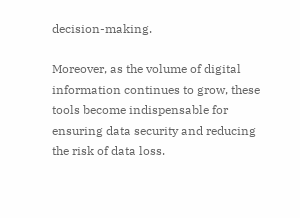decision-making.

Moreover, as the volume of digital information continues to grow, these tools become indispensable for ensuring data security and reducing the risk of data loss.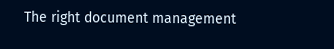The right document management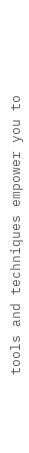tools and techniques empower you to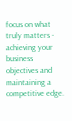focus on what truly matters - achieving your business objectives and maintaining a competitive edge.